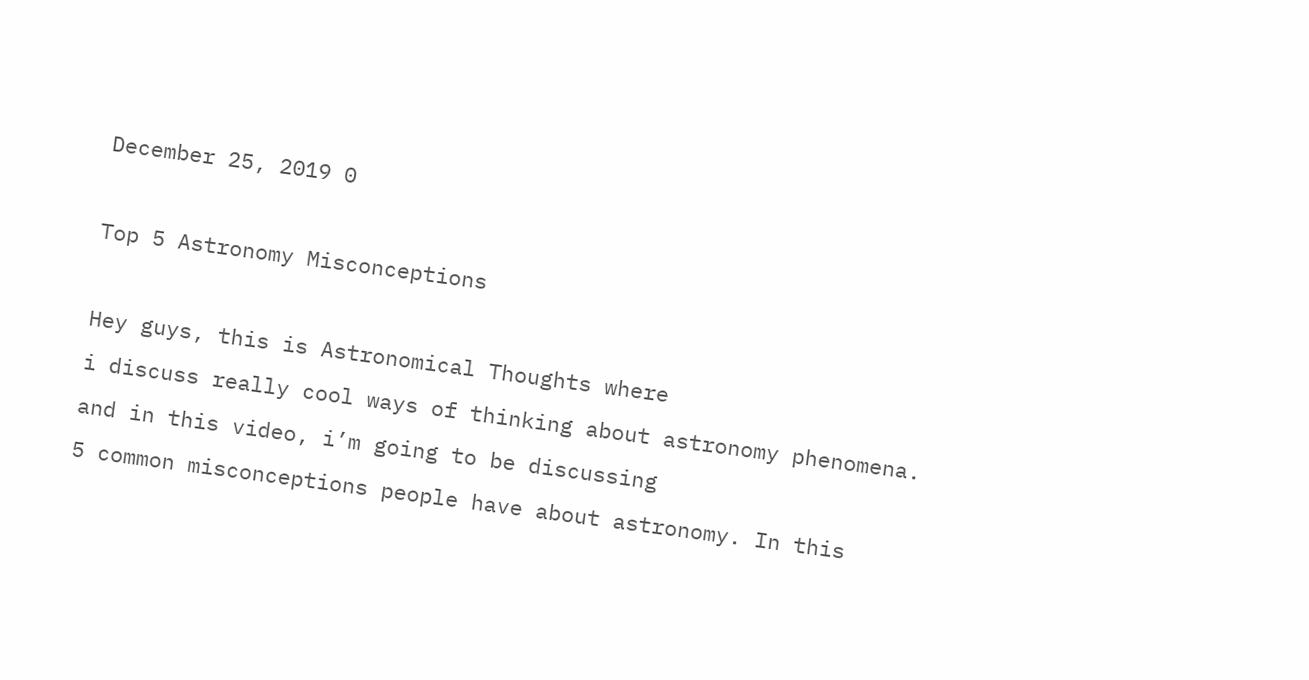December 25, 2019 0

Top 5 Astronomy Misconceptions

Hey guys, this is Astronomical Thoughts where
i discuss really cool ways of thinking about astronomy phenomena. and in this video, i’m going to be discussing
5 common misconceptions people have about astronomy. In this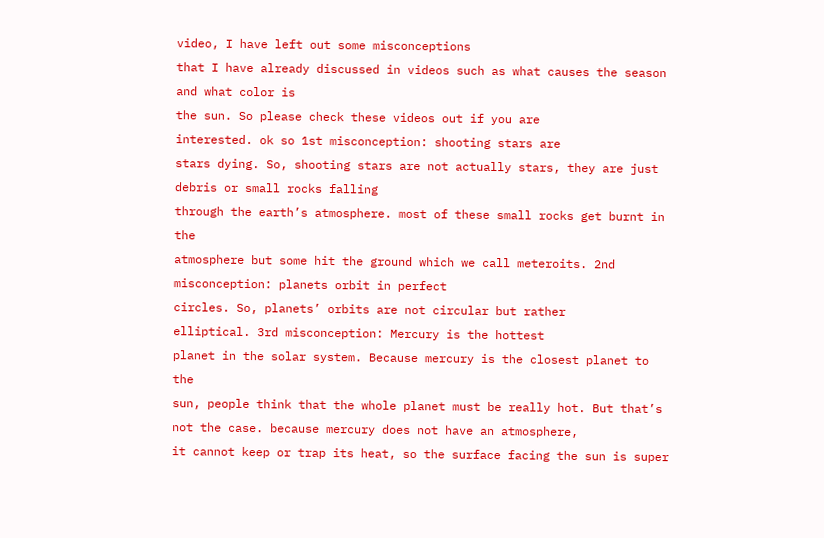video, I have left out some misconceptions
that I have already discussed in videos such as what causes the season and what color is
the sun. So please check these videos out if you are
interested. ok so 1st misconception: shooting stars are
stars dying. So, shooting stars are not actually stars, they are just debris or small rocks falling
through the earth’s atmosphere. most of these small rocks get burnt in the
atmosphere but some hit the ground which we call meteroits. 2nd misconception: planets orbit in perfect
circles. So, planets’ orbits are not circular but rather
elliptical. 3rd misconception: Mercury is the hottest
planet in the solar system. Because mercury is the closest planet to the
sun, people think that the whole planet must be really hot. But that’s not the case. because mercury does not have an atmosphere,
it cannot keep or trap its heat, so the surface facing the sun is super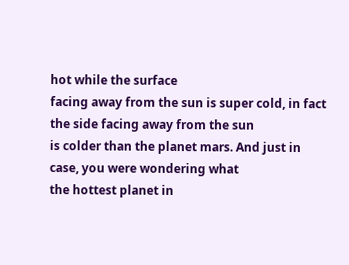hot while the surface
facing away from the sun is super cold, in fact the side facing away from the sun
is colder than the planet mars. And just in case, you were wondering what
the hottest planet in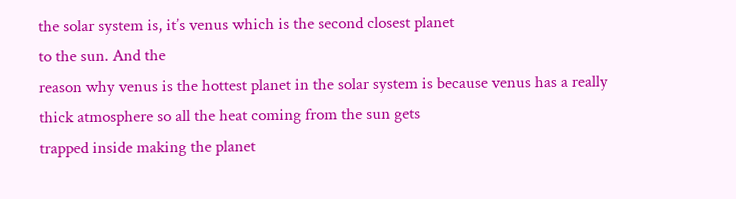the solar system is, it’s venus which is the second closest planet
to the sun. And the
reason why venus is the hottest planet in the solar system is because venus has a really
thick atmosphere so all the heat coming from the sun gets
trapped inside making the planet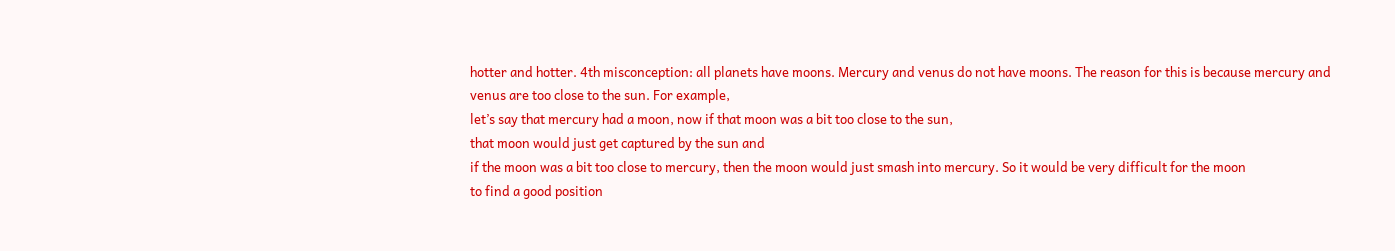hotter and hotter. 4th misconception: all planets have moons. Mercury and venus do not have moons. The reason for this is because mercury and
venus are too close to the sun. For example,
let’s say that mercury had a moon, now if that moon was a bit too close to the sun,
that moon would just get captured by the sun and
if the moon was a bit too close to mercury, then the moon would just smash into mercury. So it would be very difficult for the moon
to find a good position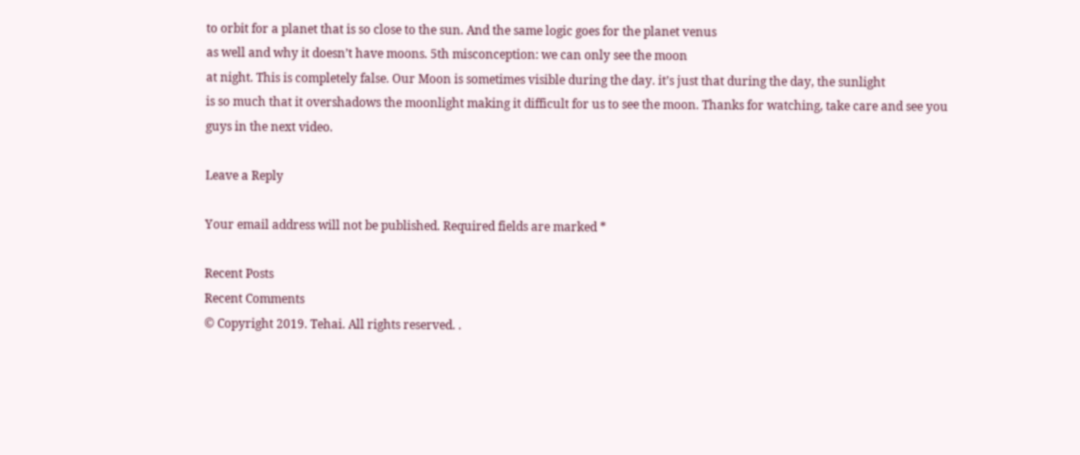to orbit for a planet that is so close to the sun. And the same logic goes for the planet venus
as well and why it doesn’t have moons. 5th misconception: we can only see the moon
at night. This is completely false. Our Moon is sometimes visible during the day. it’s just that during the day, the sunlight
is so much that it overshadows the moonlight making it difficult for us to see the moon. Thanks for watching, take care and see you
guys in the next video.

Leave a Reply

Your email address will not be published. Required fields are marked *

Recent Posts
Recent Comments
© Copyright 2019. Tehai. All rights reserved. .